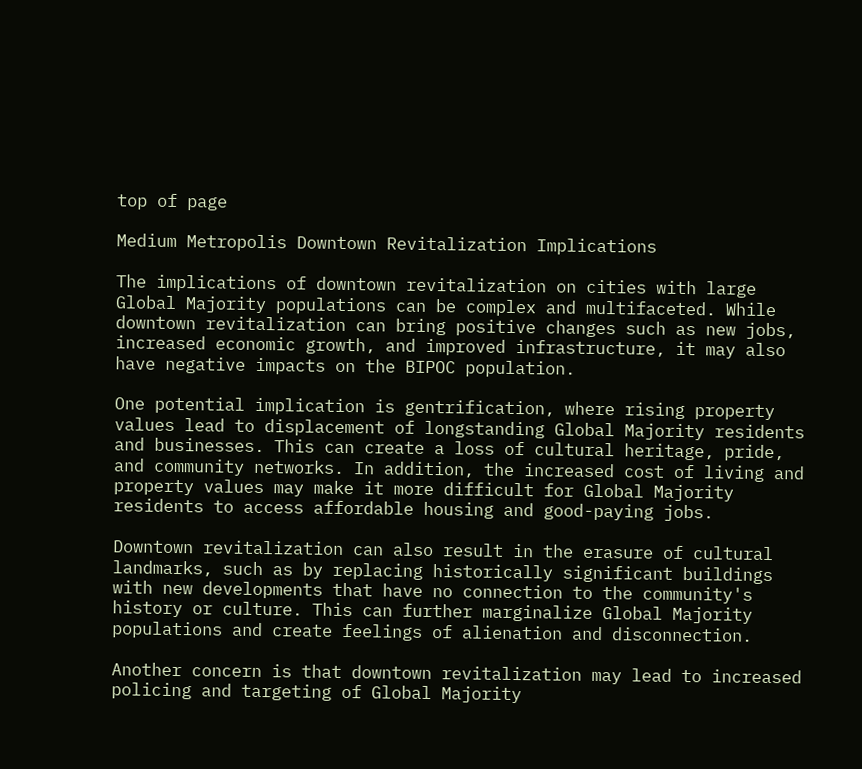top of page

Medium Metropolis Downtown Revitalization Implications

The implications of downtown revitalization on cities with large Global Majority populations can be complex and multifaceted. While downtown revitalization can bring positive changes such as new jobs, increased economic growth, and improved infrastructure, it may also have negative impacts on the BIPOC population.

One potential implication is gentrification, where rising property values lead to displacement of longstanding Global Majority residents and businesses. This can create a loss of cultural heritage, pride, and community networks. In addition, the increased cost of living and property values may make it more difficult for Global Majority residents to access affordable housing and good-paying jobs.

Downtown revitalization can also result in the erasure of cultural landmarks, such as by replacing historically significant buildings with new developments that have no connection to the community's history or culture. This can further marginalize Global Majority populations and create feelings of alienation and disconnection.

Another concern is that downtown revitalization may lead to increased policing and targeting of Global Majority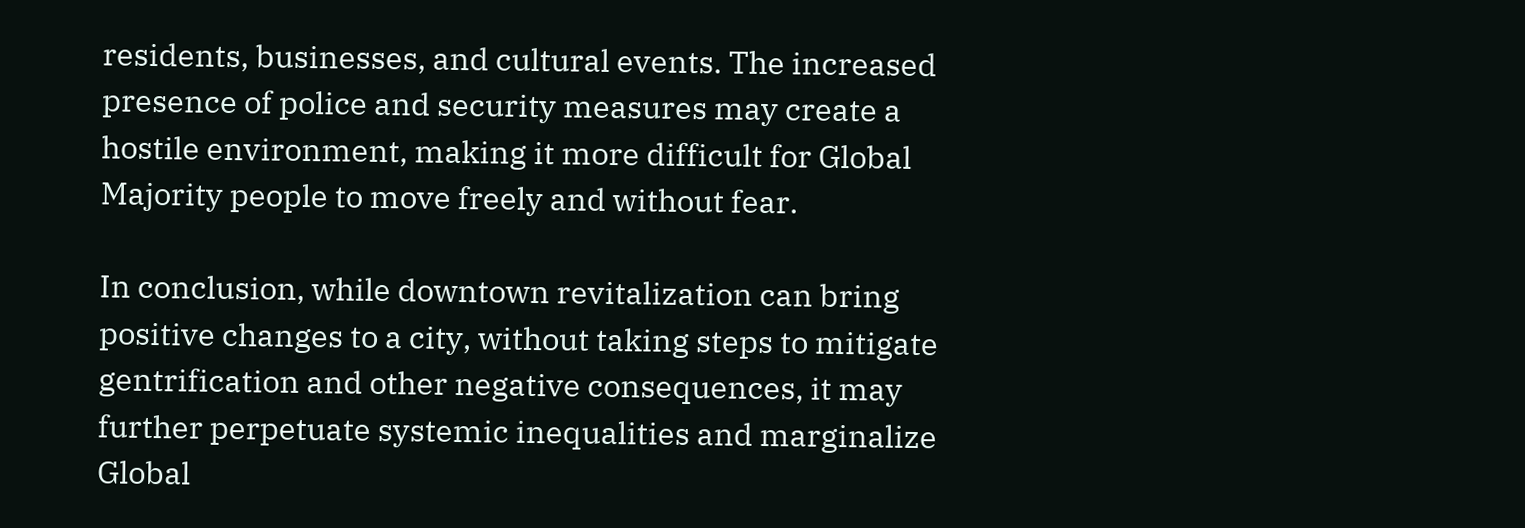residents, businesses, and cultural events. The increased presence of police and security measures may create a hostile environment, making it more difficult for Global Majority people to move freely and without fear.

In conclusion, while downtown revitalization can bring positive changes to a city, without taking steps to mitigate gentrification and other negative consequences, it may further perpetuate systemic inequalities and marginalize Global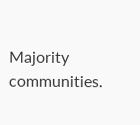Majority communities.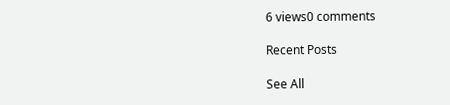6 views0 comments

Recent Posts

See All